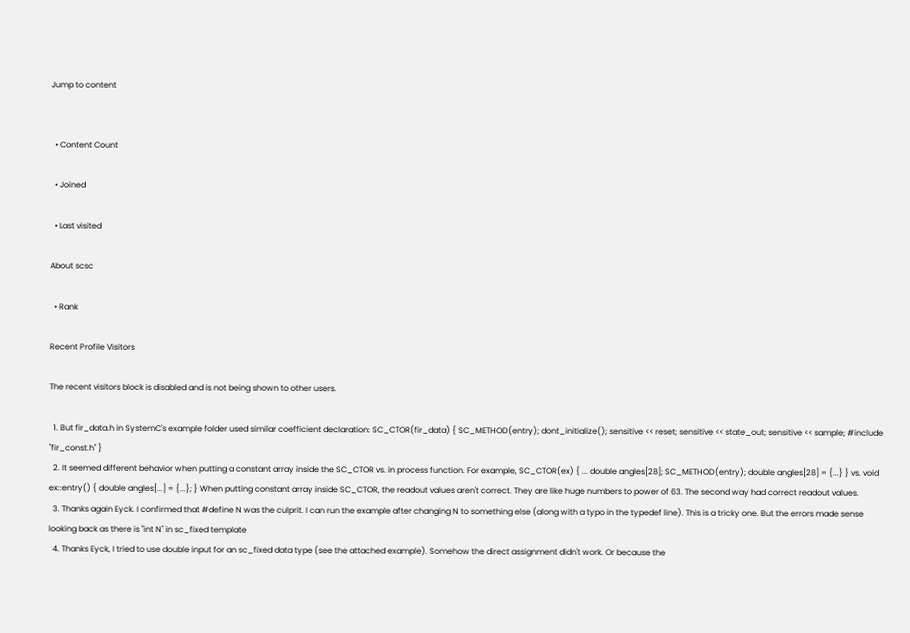Jump to content


  • Content Count

  • Joined

  • Last visited

About scsc

  • Rank

Recent Profile Visitors

The recent visitors block is disabled and is not being shown to other users.

  1. But fir_data.h in SystemC's example folder used similar coefficient declaration: SC_CTOR(fir_data) { SC_METHOD(entry); dont_initialize(); sensitive << reset; sensitive << state_out; sensitive << sample; #include "fir_const.h" }
  2. It seemed different behavior when putting a constant array inside the SC_CTOR vs. in process function. For example, SC_CTOR(ex) { ... double angles[28]; SC_METHOD(entry); double angles[28] = {...} } vs. void ex::entry() { double angles[...] = {...}; } When putting constant array inside SC_CTOR, the readout values aren't correct. They are like huge numbers to power of 63. The second way had correct readout values.
  3. Thanks again Eyck. I confirmed that #define N was the culprit. I can run the example after changing N to something else (along with a typo in the typedef line). This is a tricky one. But the errors made sense looking back as there is "int N" in sc_fixed template
  4. Thanks Eyck, I tried to use double input for an sc_fixed data type (see the attached example). Somehow the direct assignment didn't work. Or because the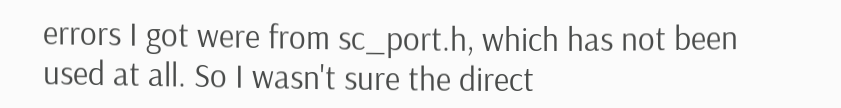errors I got were from sc_port.h, which has not been used at all. So I wasn't sure the direct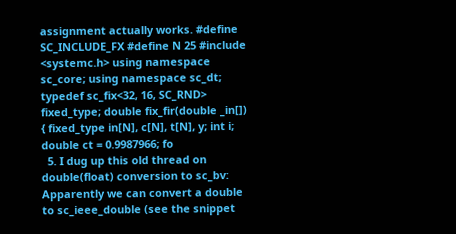assignment actually works. #define SC_INCLUDE_FX #define N 25 #include <systemc.h> using namespace sc_core; using namespace sc_dt; typedef sc_fix<32, 16, SC_RND> fixed_type; double fix_fir(double _in[]) { fixed_type in[N], c[N], t[N], y; int i; double ct = 0.9987966; fo
  5. I dug up this old thread on double(float) conversion to sc_bv: Apparently we can convert a double to sc_ieee_double (see the snippet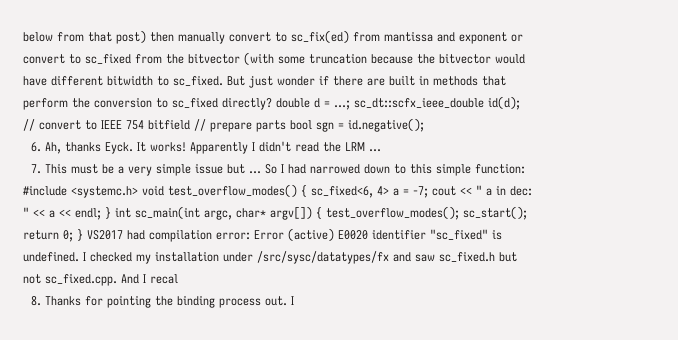below from that post) then manually convert to sc_fix(ed) from mantissa and exponent or convert to sc_fixed from the bitvector (with some truncation because the bitvector would have different bitwidth to sc_fixed. But just wonder if there are built in methods that perform the conversion to sc_fixed directly? double d = ...; sc_dt::scfx_ieee_double id(d); // convert to IEEE 754 bitfield // prepare parts bool sgn = id.negative();
  6. Ah, thanks Eyck. It works! Apparently I didn't read the LRM ...
  7. This must be a very simple issue but ... So I had narrowed down to this simple function: #include <systemc.h> void test_overflow_modes() { sc_fixed<6, 4> a = -7; cout << " a in dec: " << a << endl; } int sc_main(int argc, char* argv[]) { test_overflow_modes(); sc_start(); return 0; } VS2017 had compilation error: Error (active) E0020 identifier "sc_fixed" is undefined. I checked my installation under /src/sysc/datatypes/fx and saw sc_fixed.h but not sc_fixed.cpp. And I recal
  8. Thanks for pointing the binding process out. I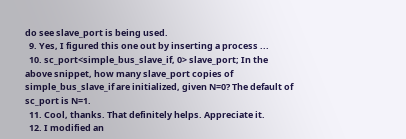do see slave_port is being used.
  9. Yes, I figured this one out by inserting a process ...
  10. sc_port<simple_bus_slave_if, 0> slave_port; In the above snippet, how many slave_port copies of simple_bus_slave_if are initialized, given N=0? The default of sc_port is N=1.
  11. Cool, thanks. That definitely helps. Appreciate it.
  12. I modified an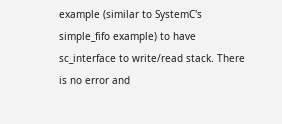example (similar to SystemC's simple_fifo example) to have sc_interface to write/read stack. There is no error and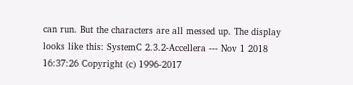can run. But the characters are all messed up. The display looks like this: SystemC 2.3.2-Accellera --- Nov 1 2018 16:37:26 Copyright (c) 1996-2017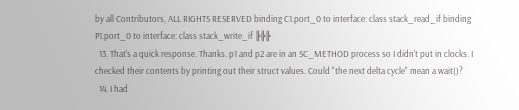by all Contributors, ALL RIGHTS RESERVED binding C1.port_0 to interface: class stack_read_if binding P1.port_0 to interface: class stack_write_if ╠╠╠
  13. That's a quick response. Thanks. p1 and p2 are in an SC_METHOD process so I didn't put in clocks. I checked their contents by printing out their struct values. Could "the next delta cycle" mean a wait()?
  14. I had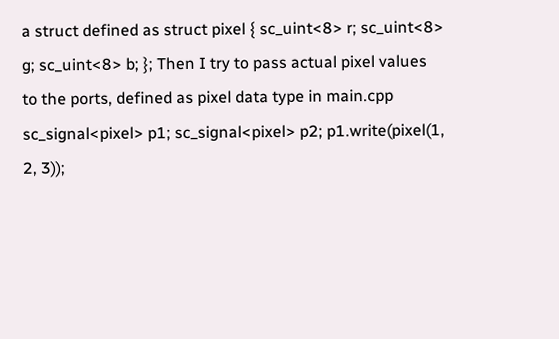a struct defined as struct pixel { sc_uint<8> r; sc_uint<8> g; sc_uint<8> b; }; Then I try to pass actual pixel values to the ports, defined as pixel data type in main.cpp sc_signal<pixel> p1; sc_signal<pixel> p2; p1.write(pixel(1, 2, 3));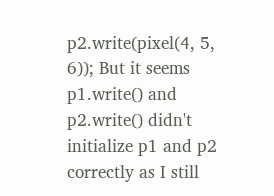p2.write(pixel(4, 5, 6)); But it seems p1.write() and p2.write() didn't initialize p1 and p2 correctly as I still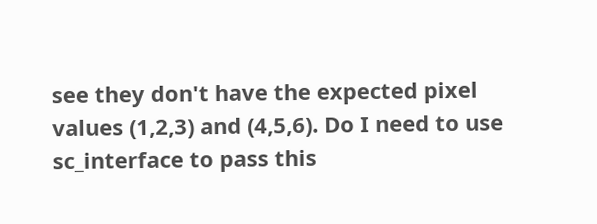see they don't have the expected pixel values (1,2,3) and (4,5,6). Do I need to use sc_interface to pass this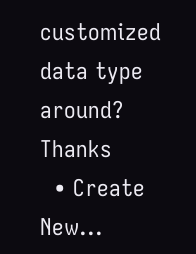customized data type around? Thanks
  • Create New...